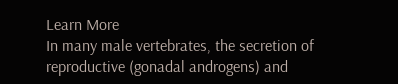Learn More
In many male vertebrates, the secretion of reproductive (gonadal androgens) and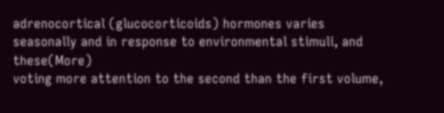adrenocortical (glucocorticoids) hormones varies seasonally and in response to environmental stimuli, and these(More)
voting more attention to the second than the first volume,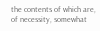the contents of which are, of necessity, somewhat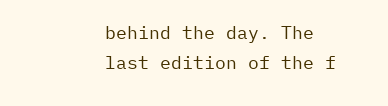behind the day. The last edition of the f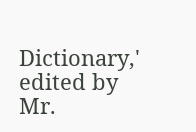Dictionary,' edited by Mr.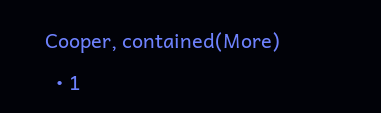Cooper, contained(More)
  • 1